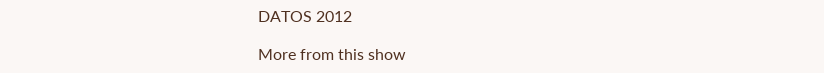DATOS 2012

More from this show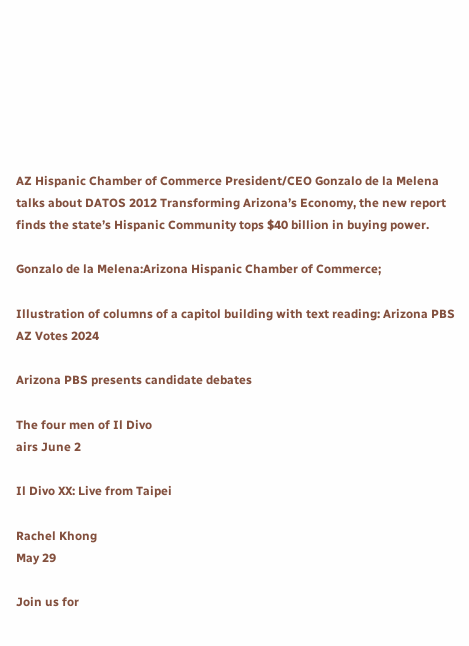AZ Hispanic Chamber of Commerce President/CEO Gonzalo de la Melena talks about DATOS 2012 Transforming Arizona’s Economy, the new report finds the state’s Hispanic Community tops $40 billion in buying power.

Gonzalo de la Melena:Arizona Hispanic Chamber of Commerce;

Illustration of columns of a capitol building with text reading: Arizona PBS AZ Votes 2024

Arizona PBS presents candidate debates

The four men of Il Divo
airs June 2

Il Divo XX: Live from Taipei

Rachel Khong
May 29

Join us for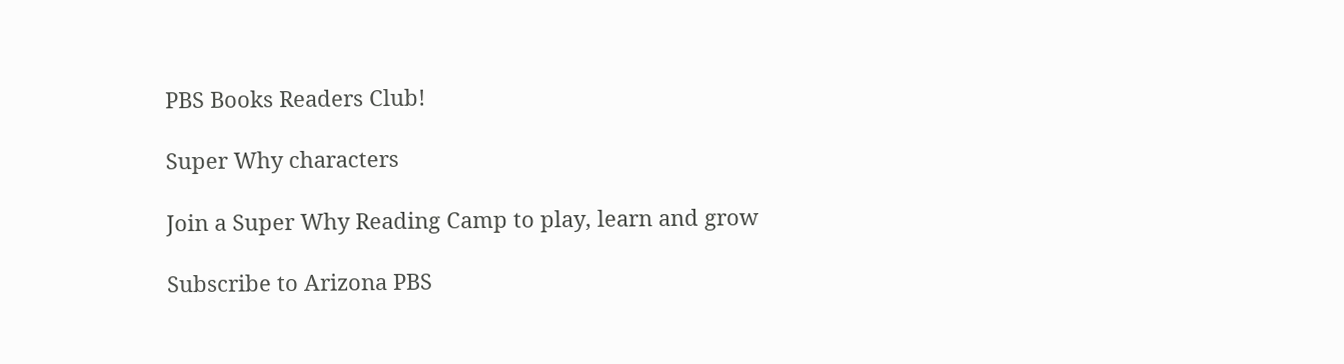PBS Books Readers Club!

Super Why characters

Join a Super Why Reading Camp to play, learn and grow

Subscribe to Arizona PBS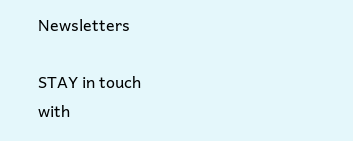Newsletters

STAY in touch
with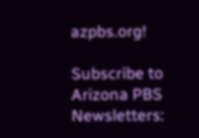azpbs.org!

Subscribe to Arizona PBS Newsletters: